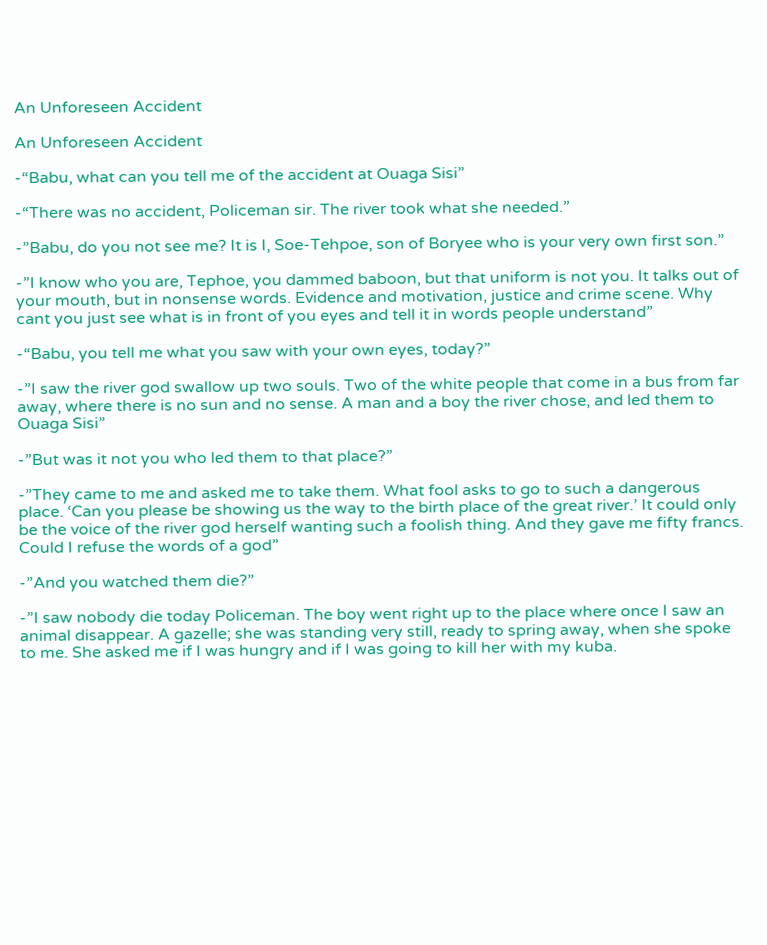An Unforeseen Accident

An Unforeseen Accident

-“Babu, what can you tell me of the accident at Ouaga Sisi”

-“There was no accident, Policeman sir. The river took what she needed.”

-”Babu, do you not see me? It is I, Soe-Tehpoe, son of Boryee who is your very own first son.”

-”I know who you are, Tephoe, you dammed baboon, but that uniform is not you. It talks out of your mouth, but in nonsense words. Evidence and motivation, justice and crime scene. Why cant you just see what is in front of you eyes and tell it in words people understand”

-“Babu, you tell me what you saw with your own eyes, today?”

-”I saw the river god swallow up two souls. Two of the white people that come in a bus from far away, where there is no sun and no sense. A man and a boy the river chose, and led them to Ouaga Sisi”

-”But was it not you who led them to that place?”

-”They came to me and asked me to take them. What fool asks to go to such a dangerous place. ‘Can you please be showing us the way to the birth place of the great river.’ It could only be the voice of the river god herself wanting such a foolish thing. And they gave me fifty francs. Could I refuse the words of a god”

-”And you watched them die?”

-”I saw nobody die today Policeman. The boy went right up to the place where once I saw an animal disappear. A gazelle; she was standing very still, ready to spring away, when she spoke to me. She asked me if I was hungry and if I was going to kill her with my kuba.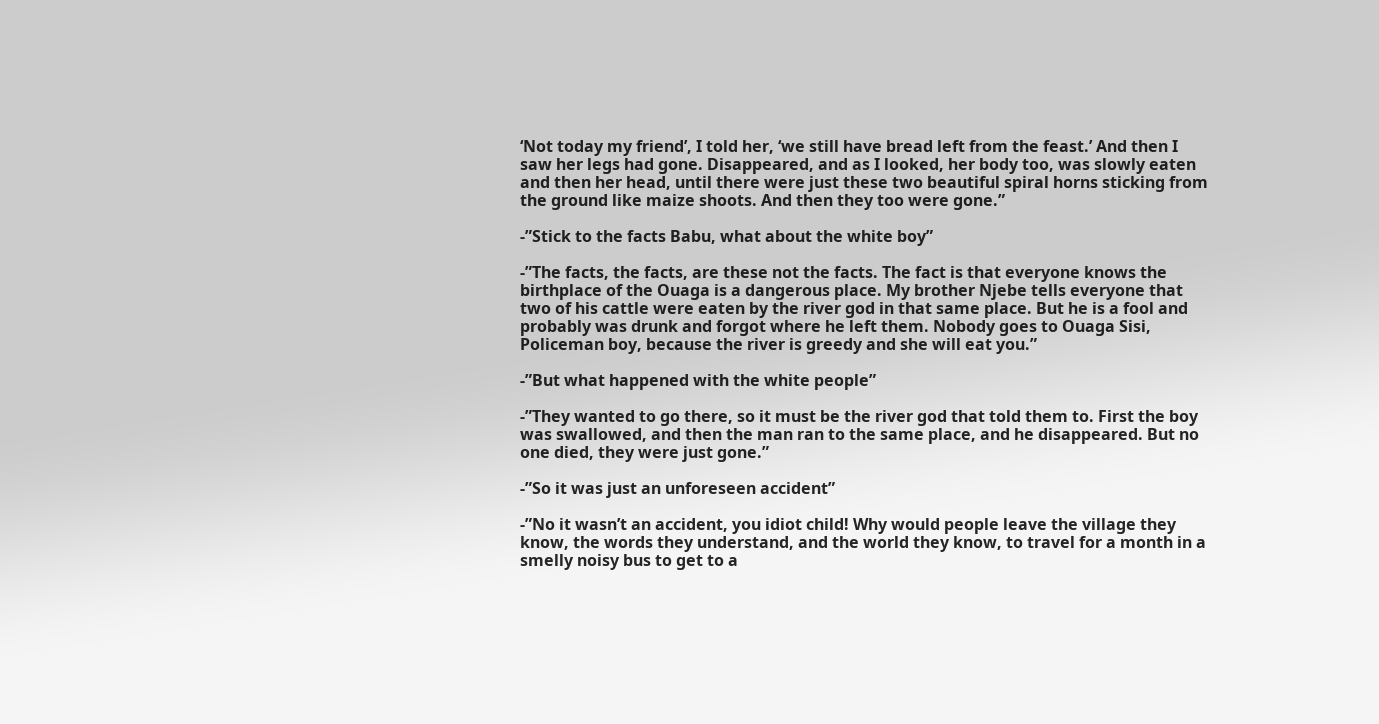‘Not today my friend’, I told her, ‘we still have bread left from the feast.’ And then I saw her legs had gone. Disappeared, and as I looked, her body too, was slowly eaten and then her head, until there were just these two beautiful spiral horns sticking from the ground like maize shoots. And then they too were gone.”

-”Stick to the facts Babu, what about the white boy”

-”The facts, the facts, are these not the facts. The fact is that everyone knows the birthplace of the Ouaga is a dangerous place. My brother Njebe tells everyone that two of his cattle were eaten by the river god in that same place. But he is a fool and probably was drunk and forgot where he left them. Nobody goes to Ouaga Sisi, Policeman boy, because the river is greedy and she will eat you.”

-”But what happened with the white people”

-”They wanted to go there, so it must be the river god that told them to. First the boy was swallowed, and then the man ran to the same place, and he disappeared. But no one died, they were just gone.”

-”So it was just an unforeseen accident”

-”No it wasn’t an accident, you idiot child! Why would people leave the village they know, the words they understand, and the world they know, to travel for a month in a smelly noisy bus to get to a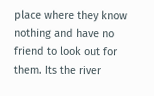place where they know nothing and have no friend to look out for them. Its the river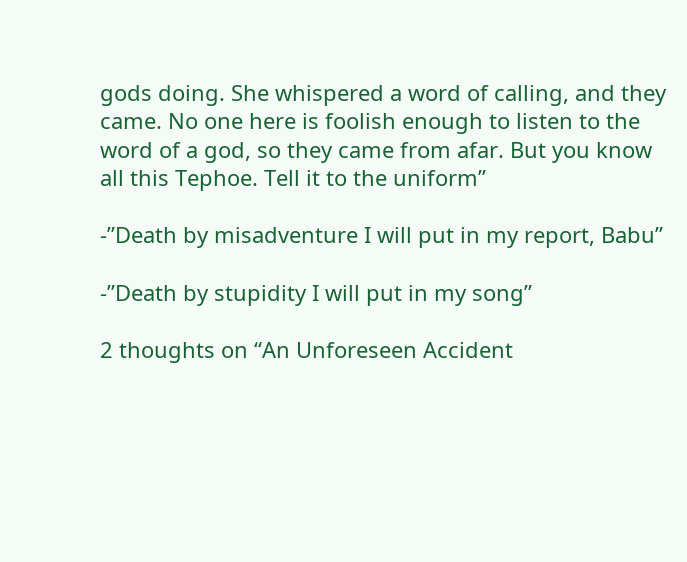gods doing. She whispered a word of calling, and they came. No one here is foolish enough to listen to the word of a god, so they came from afar. But you know all this Tephoe. Tell it to the uniform”

-”Death by misadventure I will put in my report, Babu”

-”Death by stupidity I will put in my song”

2 thoughts on “An Unforeseen Accident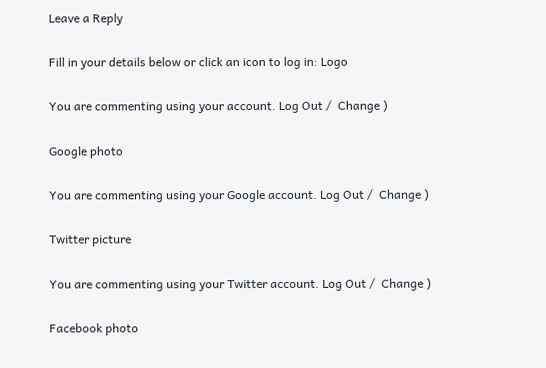Leave a Reply

Fill in your details below or click an icon to log in: Logo

You are commenting using your account. Log Out /  Change )

Google photo

You are commenting using your Google account. Log Out /  Change )

Twitter picture

You are commenting using your Twitter account. Log Out /  Change )

Facebook photo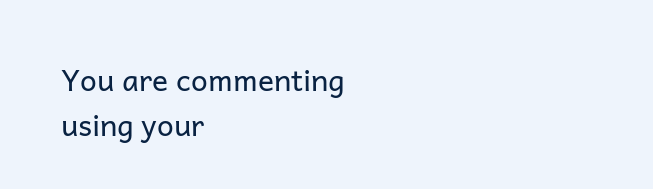You are commenting using your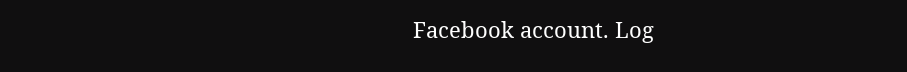Facebook account. Log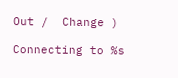Out /  Change )

Connecting to %s